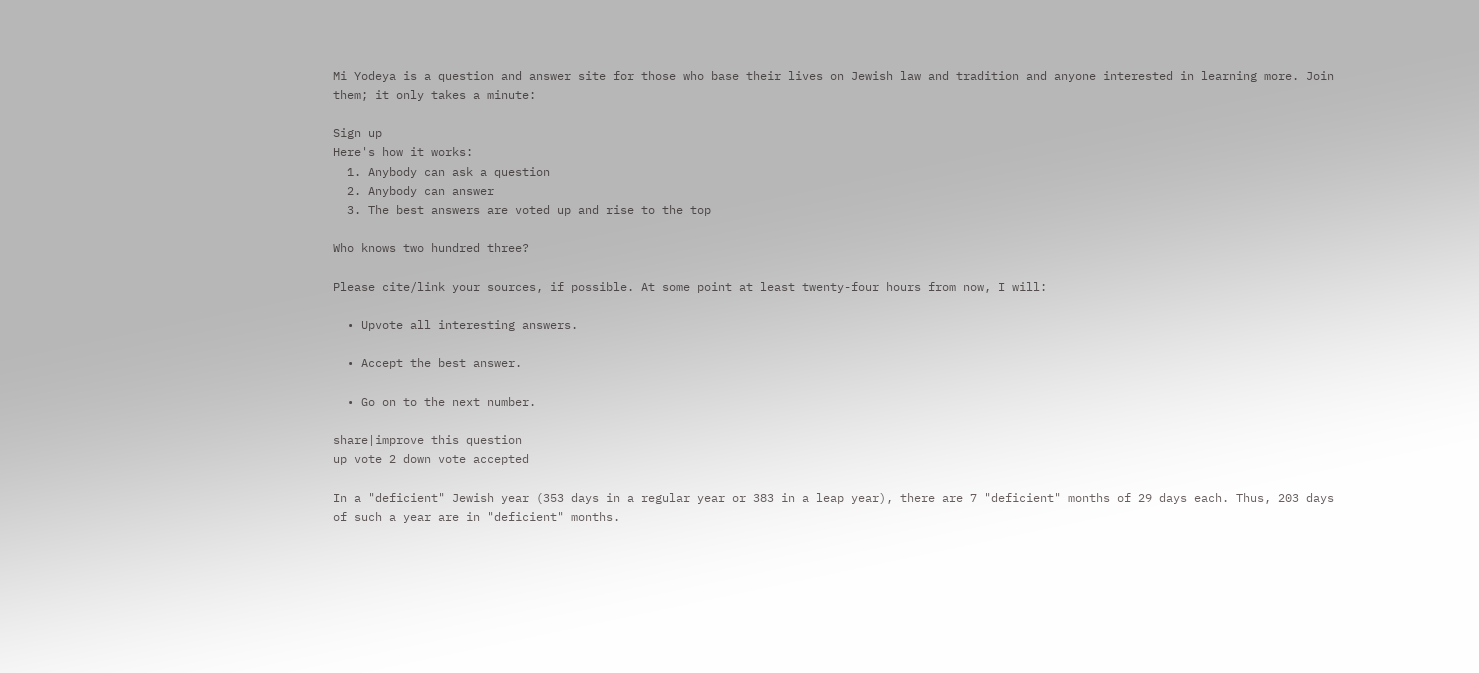Mi Yodeya is a question and answer site for those who base their lives on Jewish law and tradition and anyone interested in learning more. Join them; it only takes a minute:

Sign up
Here's how it works:
  1. Anybody can ask a question
  2. Anybody can answer
  3. The best answers are voted up and rise to the top

Who knows two hundred three?

Please cite/link your sources, if possible. At some point at least twenty-four hours from now, I will:

  • Upvote all interesting answers.

  • Accept the best answer.

  • Go on to the next number.

share|improve this question
up vote 2 down vote accepted

In a "deficient" Jewish year (353 days in a regular year or 383 in a leap year), there are 7 "deficient" months of 29 days each. Thus, 203 days of such a year are in "deficient" months.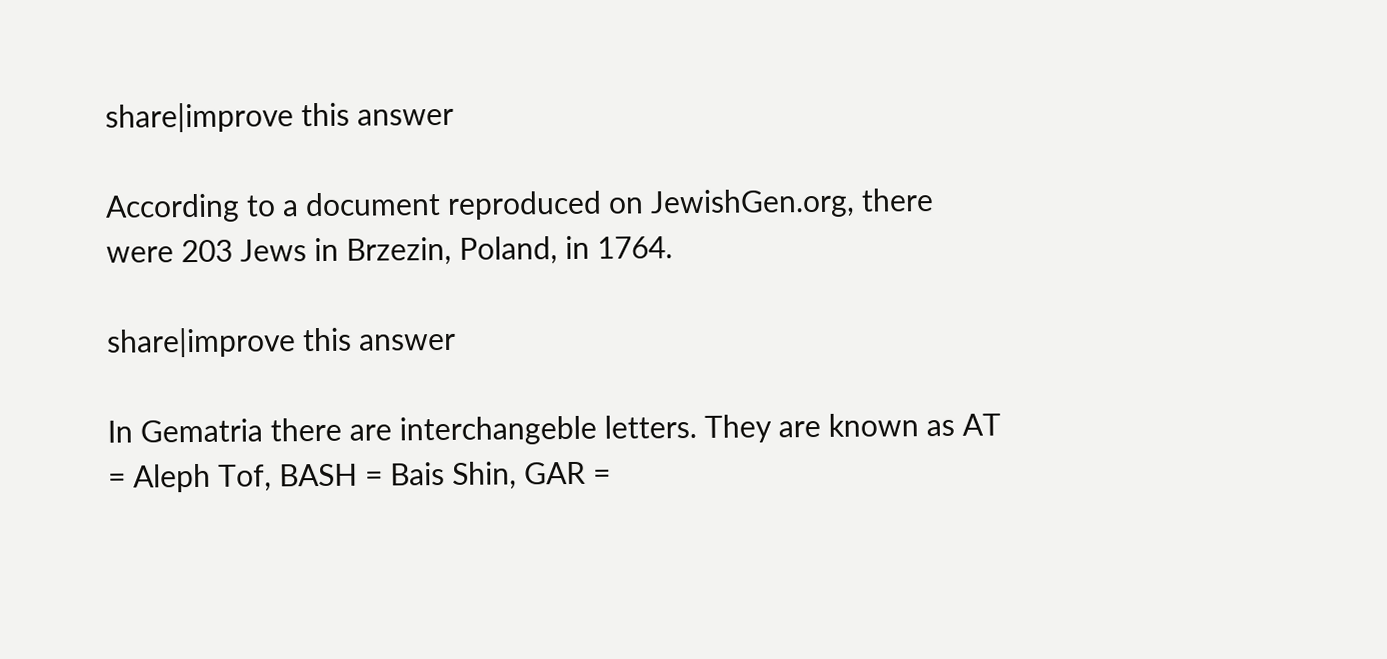share|improve this answer

According to a document reproduced on JewishGen.org, there were 203 Jews in Brzezin, Poland, in 1764.

share|improve this answer

In Gematria there are interchangeble letters. They are known as AT = Aleph Tof, BASH = Bais Shin, GAR =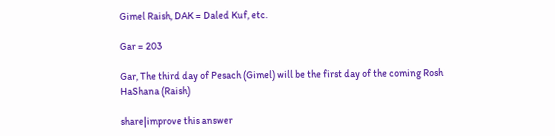Gimel Raish, DAK = Daled Kuf, etc.

Gar = 203

Gar, The third day of Pesach (Gimel) will be the first day of the coming Rosh HaShana (Raish)

share|improve this answer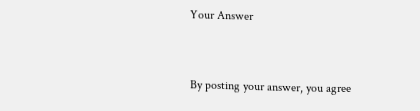Your Answer


By posting your answer, you agree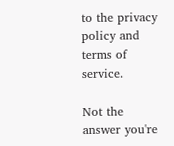to the privacy policy and terms of service.

Not the answer you're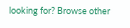looking for? Browse other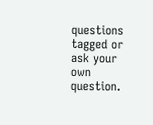questions tagged or ask your own question.